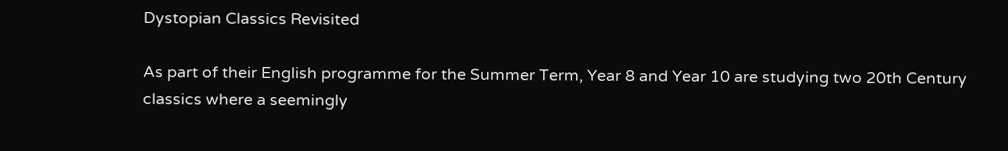Dystopian Classics Revisited

As part of their English programme for the Summer Term, Year 8 and Year 10 are studying two 20th Century classics where a seemingly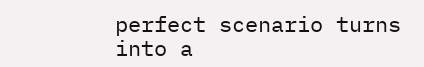perfect scenario turns into a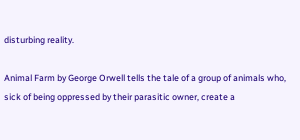disturbing reality.

Animal Farm by George Orwell tells the tale of a group of animals who, sick of being oppressed by their parasitic owner, create a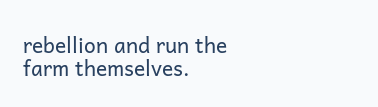rebellion and run the farm themselves.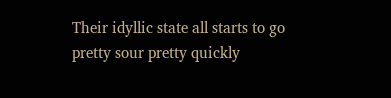Their idyllic state all starts to go pretty sour pretty quickly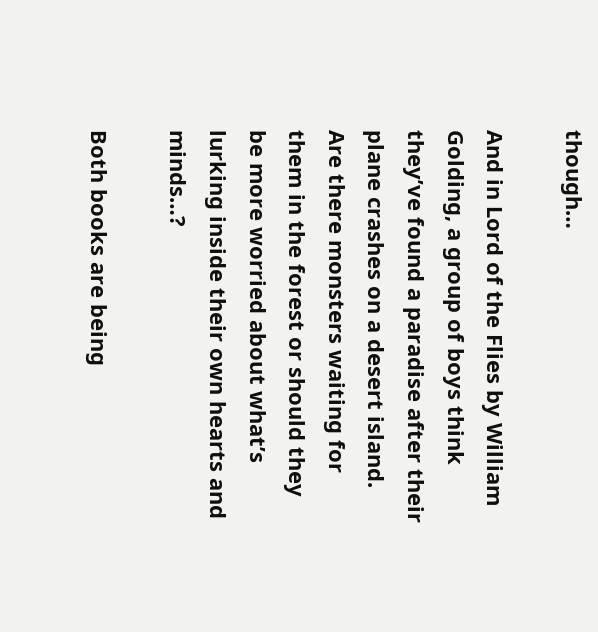though…

And in Lord of the Flies by William Golding, a group of boys think they’ve found a paradise after their plane crashes on a desert island. Are there monsters waiting for them in the forest or should they be more worried about what’s lurking inside their own hearts and minds…?

Both books are being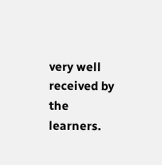very well received by the learners.